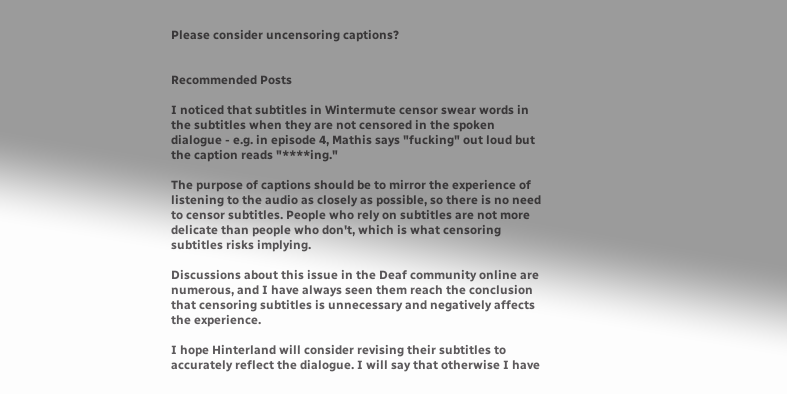Please consider uncensoring captions?


Recommended Posts

I noticed that subtitles in Wintermute censor swear words in the subtitles when they are not censored in the spoken dialogue - e.g. in episode 4, Mathis says "fucking" out loud but the caption reads "****ing."

The purpose of captions should be to mirror the experience of listening to the audio as closely as possible, so there is no need to censor subtitles. People who rely on subtitles are not more delicate than people who don't, which is what censoring subtitles risks implying.

Discussions about this issue in the Deaf community online are numerous, and I have always seen them reach the conclusion that censoring subtitles is unnecessary and negatively affects the experience.

I hope Hinterland will consider revising their subtitles to accurately reflect the dialogue. I will say that otherwise I have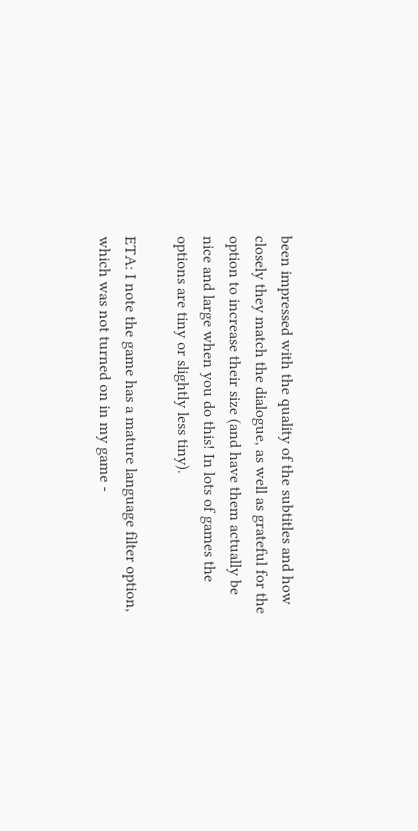been impressed with the quality of the subtitles and how closely they match the dialogue, as well as grateful for the option to increase their size (and have them actually be nice and large when you do this! In lots of games the options are tiny or slightly less tiny).

ETA: I note the game has a mature language filter option, which was not turned on in my game -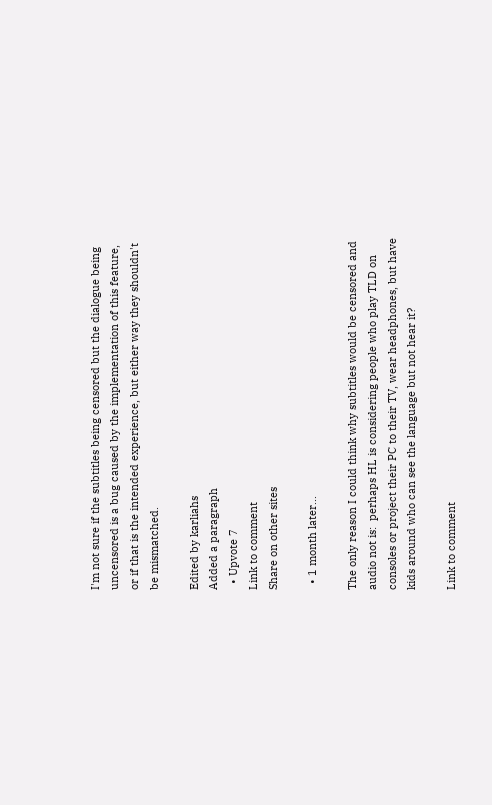I'm not sure if the subtitles being censored but the dialogue being uncensored is a bug caused by the implementation of this feature, or if that is the intended experience, but either way they shouldn't be mismatched.

Edited by karliahs
Added a paragraph
  • Upvote 7
Link to comment
Share on other sites

  • 1 month later...

The only reason I could think why subtitles would be censored and audio not is:  perhaps HL is considering people who play TLD on consoles or project their PC to their TV, wear headphones, but have kids around who can see the language but not hear it?

Link to comment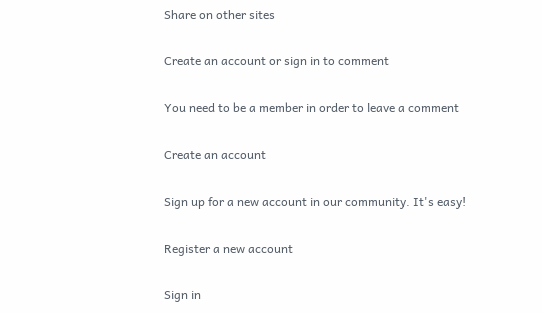Share on other sites

Create an account or sign in to comment

You need to be a member in order to leave a comment

Create an account

Sign up for a new account in our community. It's easy!

Register a new account

Sign in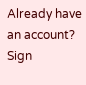Already have an account? Sign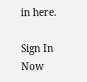in here.

Sign In Now